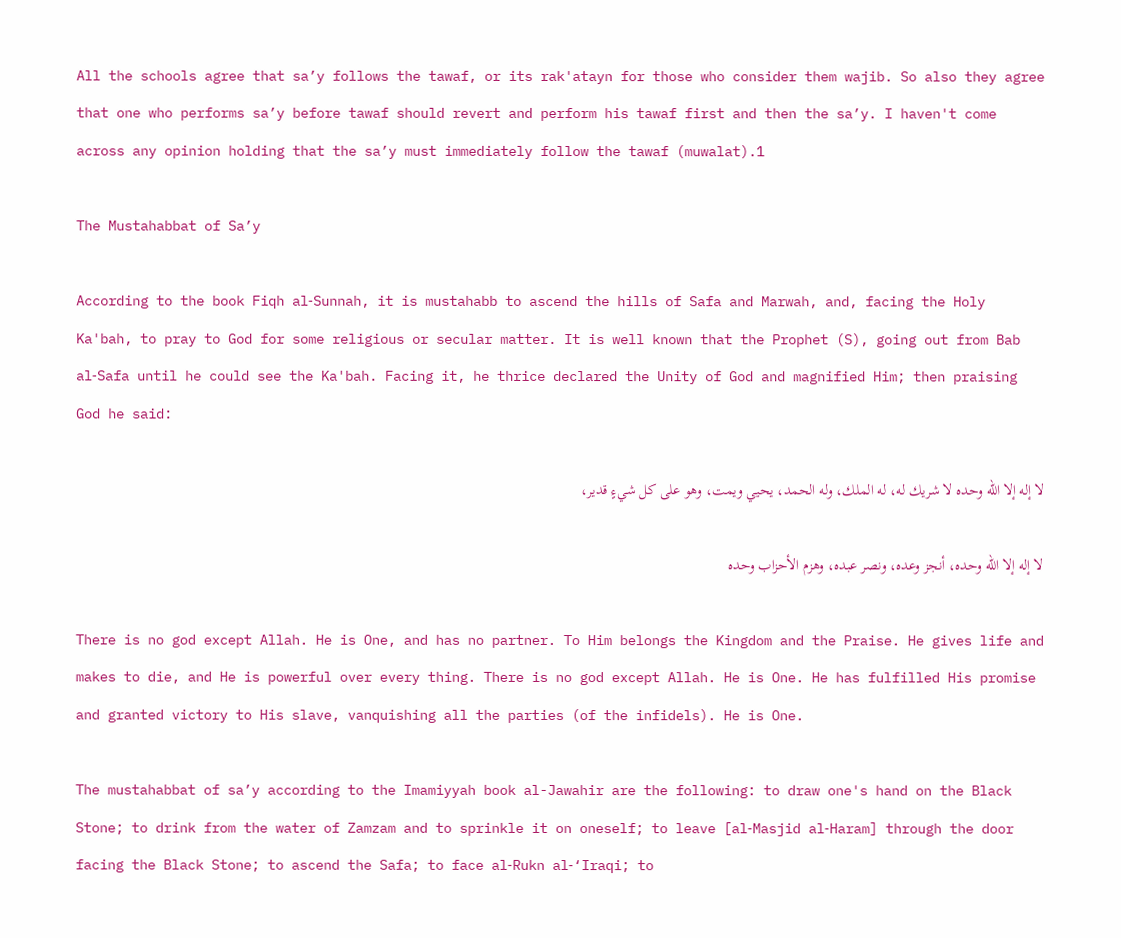All the schools agree that sa’y follows the tawaf, or its rak'atayn for those who consider them wajib. So also they agree that one who performs sa’y before tawaf should revert and perform his tawaf first and then the sa’y. I haven't come across any opinion holding that the sa’y must immediately follow the tawaf (muwalat).1

The Mustahabbat of Sa’y

According to the book Fiqh al‑Sunnah, it is mustahabb to ascend the hills of Safa and Marwah, and, facing the Holy Ka'bah, to pray to God for some religious or secular matter. It is well known that the Prophet (S), going out from Bab al‑Safa until he could see the Ka'bah. Facing it, he thrice declared the Unity of God and magnified Him; then praising God he said:

لا إله إلا الله وحده لا شريك له، له الملك، وله الحمد، يحيي ويمت، وهو على كل شيءٍ قدير،

لا إله إلا الله وحده، أنجز وعده، ونصر عبده، وهزم الأحزاب وحده

There is no god except Allah. He is One, and has no partner. To Him belongs the Kingdom and the Praise. He gives life and makes to die, and He is powerful over every thing. There is no god except Allah. He is One. He has fulfilled His promise and granted victory to His slave, vanquishing all the parties (of the infidels). He is One.

The mustahabbat of sa’y according to the Imamiyyah book al-Jawahir are the following: to draw one's hand on the Black Stone; to drink from the water of Zamzam and to sprinkle it on oneself; to leave [al‑Masjid al‑Haram] through the door facing the Black Stone; to ascend the Safa; to face al‑Rukn al‑‘Iraqi; to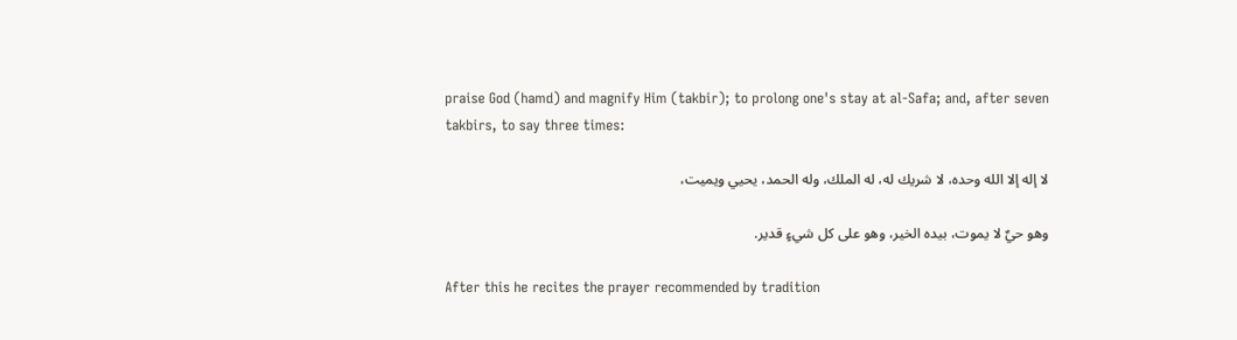praise God (hamd) and magnify Him (takbir); to prolong one's stay at al‑Safa; and, after seven takbirs, to say three times:

لا إله إلا الله وحده، لا شريك له، له الملك، وله الحمد، يحيي ويميت،

وهو حيٌ لا يموت، بيده الخير، وهو على كل شيءٍ قدير.

After this he recites the prayer recommended by tradition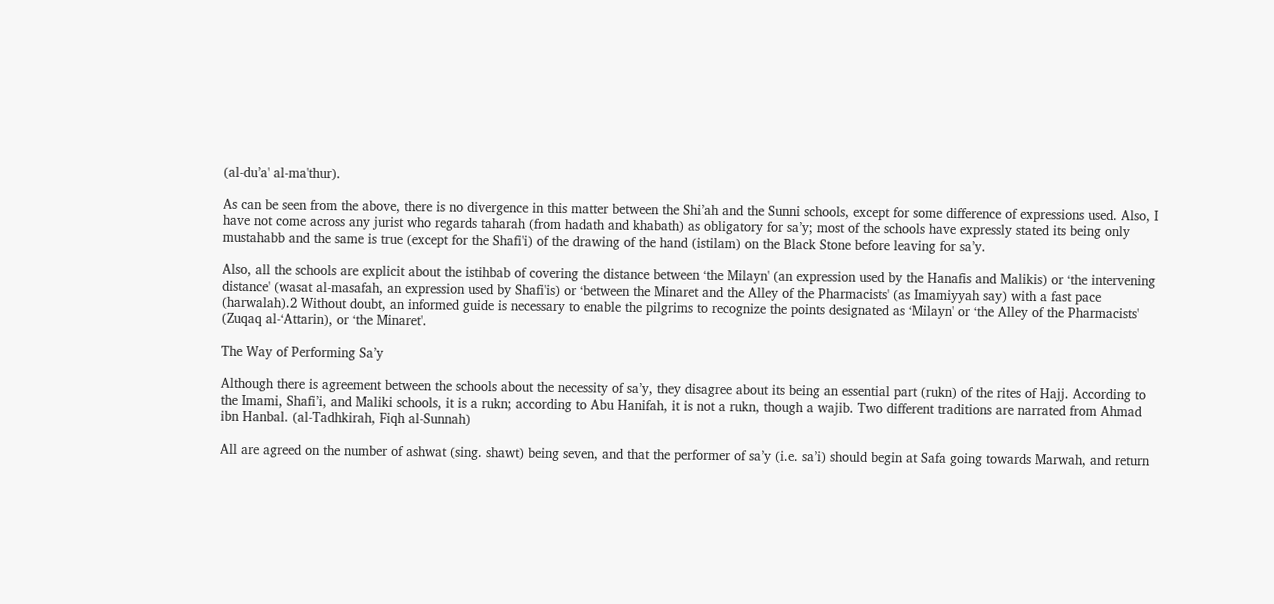(al‑du’a' al‑ma'thur).

As can be seen from the above, there is no divergence in this matter between the Shi’ah and the Sunni schools, except for some difference of expressions used. Also, I have not come across any jurist who regards taharah (from hadath and khabath) as obligatory for sa’y; most of the schools have expressly stated its being only mustahabb and the same is true (except for the Shafi'i) of the drawing of the hand (istilam) on the Black Stone before leaving for sa’y.

Also, all the schools are explicit about the istihbab of covering the distance between ‘the Milayn' (an expression used by the Hanafis and Malikis) or ‘the intervening distance' (wasat al‑masafah, an expression used by Shafi'is) or ‘between the Minaret and the Alley of the Pharmacists' (as Imamiyyah say) with a fast pace (harwalah).2 Without doubt, an informed guide is necessary to enable the pilgrims to recognize the points designated as ‘Milayn' or ‘the Alley of the Pharmacists' (Zuqaq al‑‘Attarin), or ‘the Minaret'.

The Way of Performing Sa’y

Although there is agreement between the schools about the necessity of sa’y, they disagree about its being an essential part (rukn) of the rites of Hajj. According to the Imami, Shafi’i, and Maliki schools, it is a rukn; according to Abu Hanifah, it is not a rukn, though a wajib. Two different traditions are narrated from Ahmad ibn Hanbal. (al‑Tadhkirah, Fiqh al‑Sunnah)

All are agreed on the number of ashwat (sing. shawt) being seven, and that the performer of sa’y (i.e. sa’i) should begin at Safa going towards Marwah, and return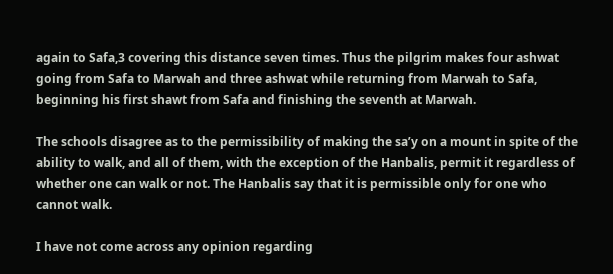again to Safa,3 covering this distance seven times. Thus the pilgrim makes four ashwat going from Safa to Marwah and three ashwat while returning from Marwah to Safa, beginning his first shawt from Safa and finishing the seventh at Marwah.

The schools disagree as to the permissibility of making the sa’y on a mount in spite of the ability to walk, and all of them, with the exception of the Hanbalis, permit it regardless of whether one can walk or not. The Hanbalis say that it is permissible only for one who cannot walk.

I have not come across any opinion regarding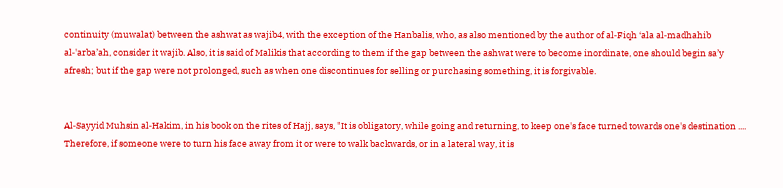continuity (muwalat) between the ashwat as wajib4, with the exception of the Hanbalis, who, as also mentioned by the author of al‑Fiqh ‘ala al‑madhahib al‑'arba’ah, consider it wajib. Also, it is said of Malikis that according to them if the gap between the ashwat were to become inordinate, one should begin sa’y afresh; but if the gap were not prolonged, such as when one discontinues for selling or purchasing something, it is forgivable.


Al‑Sayyid Muhsin al‑Hakim, in his book on the rites of Hajj, says, "It is obligatory, while going and returning, to keep one's face turned towards one's destination .... Therefore, if someone were to turn his face away from it or were to walk backwards, or in a lateral way, it is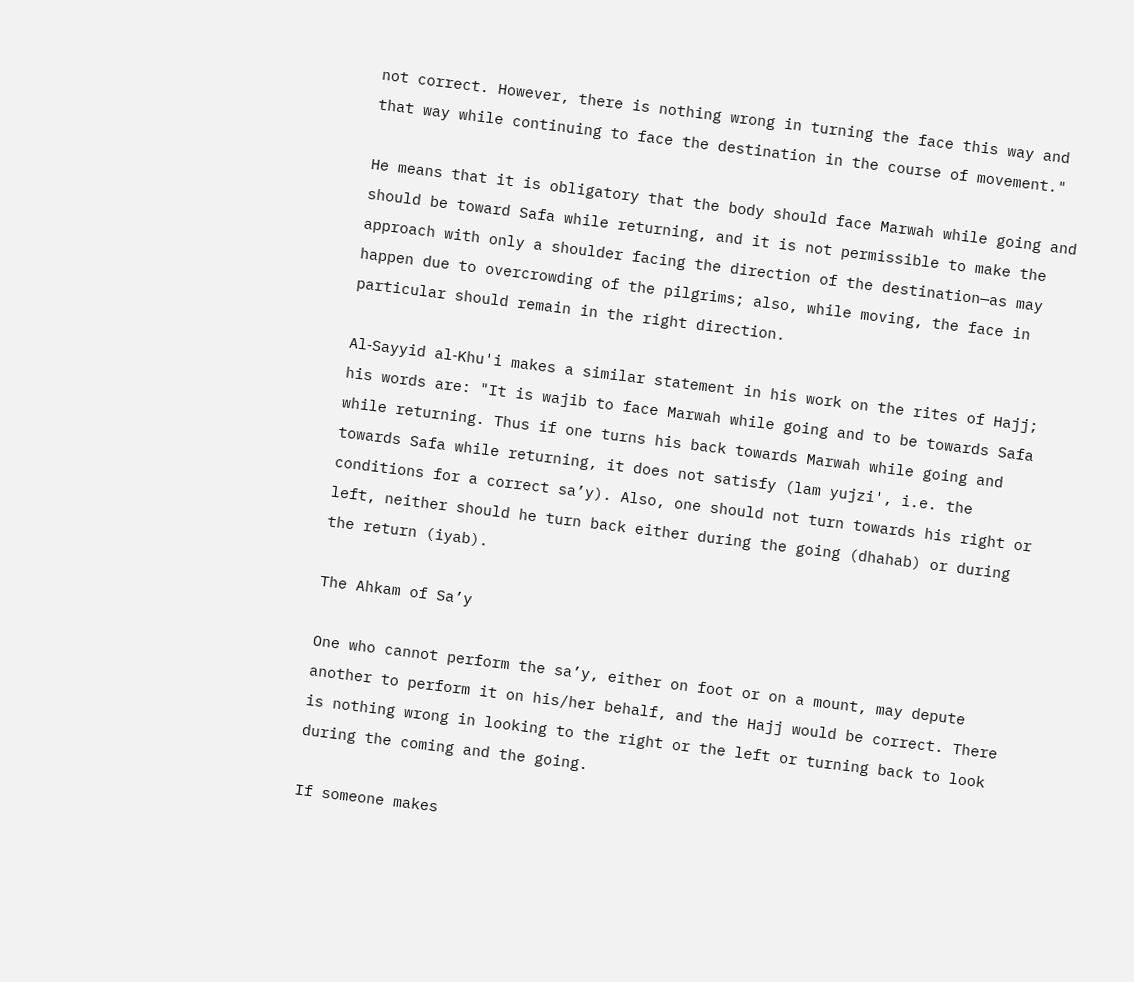not correct. However, there is nothing wrong in turning the face this way and that way while continuing to face the destination in the course of movement."

He means that it is obligatory that the body should face Marwah while going and should be toward Safa while returning, and it is not permissible to make the approach with only a shoulder facing the direction of the destination—as may happen due to overcrowding of the pilgrims; also, while moving, the face in particular should remain in the right direction.

Al‑Sayyid al‑Khu'i makes a similar statement in his work on the rites of Hajj; his words are: "It is wajib to face Marwah while going and to be towards Safa while returning. Thus if one turns his back towards Marwah while going and towards Safa while returning, it does not satisfy (lam yujzi', i.e. the conditions for a correct sa’y). Also, one should not turn towards his right or left, neither should he turn back either during the going (dhahab) or during the return (iyab).

The Ahkam of Sa’y

One who cannot perform the sa’y, either on foot or on a mount, may depute another to perform it on his/her behalf, and the Hajj would be correct. There is nothing wrong in looking to the right or the left or turning back to look during the coming and the going.

If someone makes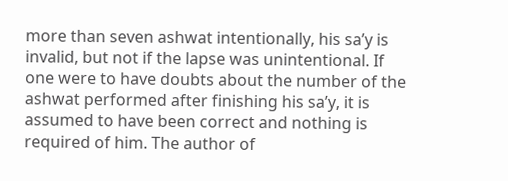more than seven ashwat intentionally, his sa’y is invalid, but not if the lapse was unintentional. If one were to have doubts about the number of the ashwat performed after finishing his sa’y, it is assumed to have been correct and nothing is required of him. The author of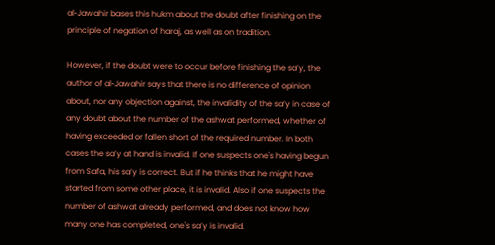al‑Jawahir bases this hukm about the doubt after finishing on the principle of negation of haraj, as well as on tradition.

However, if the doubt were to occur before finishing the sa’y, the author of al‑Jawahir says that there is no difference of opinion about, nor any objection against, the invalidity of the sa’y in case of any doubt about the number of the ashwat performed, whether of having exceeded or fallen short of the required number. In both cases the sa’y at hand is invalid. If one suspects one's having begun from Safa, his sa’y is correct. But if he thinks that he might have started from some other place, it is invalid. Also if one suspects the number of ashwat already performed, and does not know how many one has completed, one's sa’y is invalid.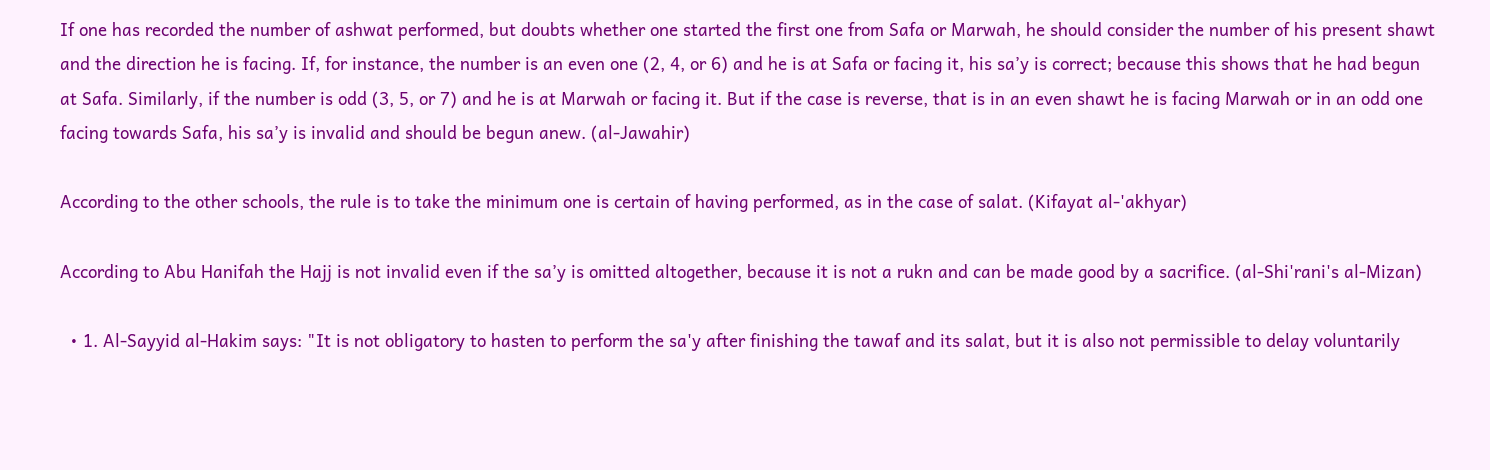If one has recorded the number of ashwat performed, but doubts whether one started the first one from Safa or Marwah, he should consider the number of his present shawt and the direction he is facing. If, for instance, the number is an even one (2, 4, or 6) and he is at Safa or facing it, his sa’y is correct; because this shows that he had begun at Safa. Similarly, if the number is odd (3, 5, or 7) and he is at Marwah or facing it. But if the case is reverse, that is in an even shawt he is facing Marwah or in an odd one facing towards Safa, his sa’y is invalid and should be begun anew. (al‑Jawahir)

According to the other schools, the rule is to take the minimum one is certain of having performed, as in the case of salat. (Kifayat al‑'akhyar)

According to Abu Hanifah the Hajj is not invalid even if the sa’y is omitted altogether, because it is not a rukn and can be made good by a sacrifice. (al‑Shi'rani's al‑Mizan)

  • 1. Al‑Sayyid al‑Hakim says: "It is not obligatory to hasten to perform the sa'y after finishing the tawaf and its salat, but it is also not permissible to delay voluntarily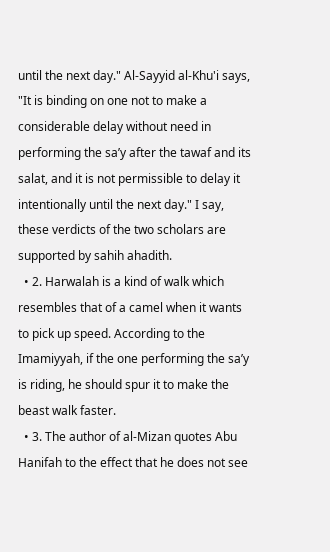until the next day." Al‑Sayyid al‑Khu'i says, "It is binding on one not to make a considerable delay without need in performing the sa’y after the tawaf and its salat, and it is not permissible to delay it intentionally until the next day." I say, these verdicts of the two scholars are supported by sahih ahadith.
  • 2. Harwalah is a kind of walk which resembles that of a camel when it wants to pick up speed. According to the Imamiyyah, if the one performing the sa’y is riding, he should spur it to make the beast walk faster.
  • 3. The author of al‑Mizan quotes Abu Hanifah to the effect that he does not see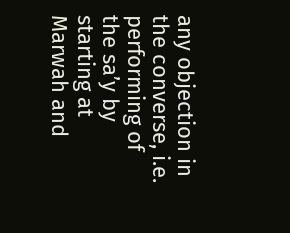any objection in the converse, i.e. performing of the sa’y by starting at Marwah and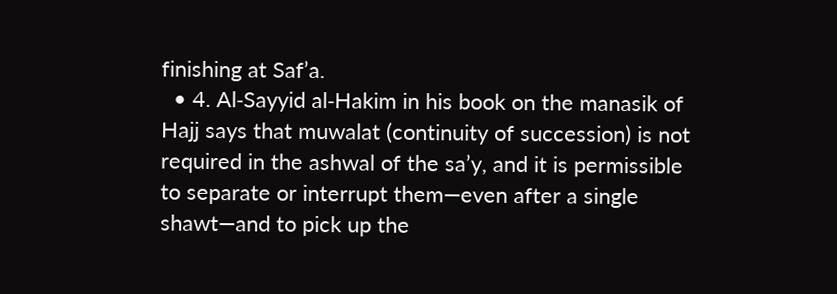finishing at Saf’a.
  • 4. Al‑Sayyid al‑Hakim in his book on the manasik of Hajj says that muwalat (continuity of succession) is not required in the ashwal of the sa’y, and it is permissible to separate or interrupt them—even after a single shawt—and to pick up the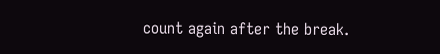count again after the break.